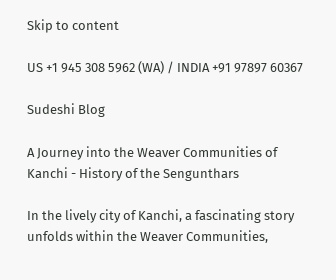Skip to content

US +1 945 308 5962 (WA) / INDIA +91 97897 60367

Sudeshi Blog

A Journey into the Weaver Communities of Kanchi - History of the Sengunthars

In the lively city of Kanchi, a fascinating story unfolds within the Weaver Communities,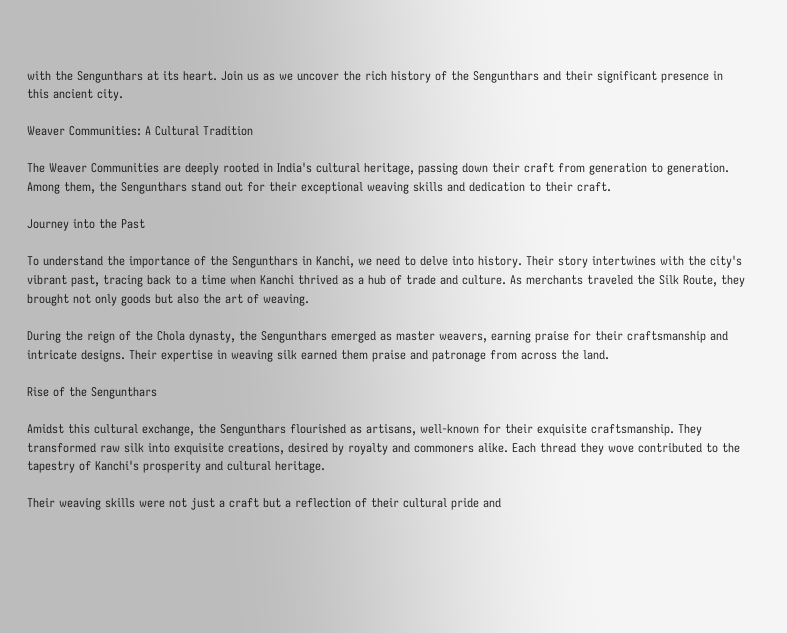with the Sengunthars at its heart. Join us as we uncover the rich history of the Sengunthars and their significant presence in this ancient city.

Weaver Communities: A Cultural Tradition

The Weaver Communities are deeply rooted in India's cultural heritage, passing down their craft from generation to generation. Among them, the Sengunthars stand out for their exceptional weaving skills and dedication to their craft.

Journey into the Past

To understand the importance of the Sengunthars in Kanchi, we need to delve into history. Their story intertwines with the city's vibrant past, tracing back to a time when Kanchi thrived as a hub of trade and culture. As merchants traveled the Silk Route, they brought not only goods but also the art of weaving.

During the reign of the Chola dynasty, the Sengunthars emerged as master weavers, earning praise for their craftsmanship and intricate designs. Their expertise in weaving silk earned them praise and patronage from across the land.

Rise of the Sengunthars

Amidst this cultural exchange, the Sengunthars flourished as artisans, well-known for their exquisite craftsmanship. They transformed raw silk into exquisite creations, desired by royalty and commoners alike. Each thread they wove contributed to the tapestry of Kanchi's prosperity and cultural heritage.

Their weaving skills were not just a craft but a reflection of their cultural pride and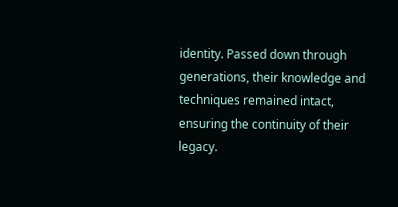identity. Passed down through generations, their knowledge and techniques remained intact, ensuring the continuity of their legacy.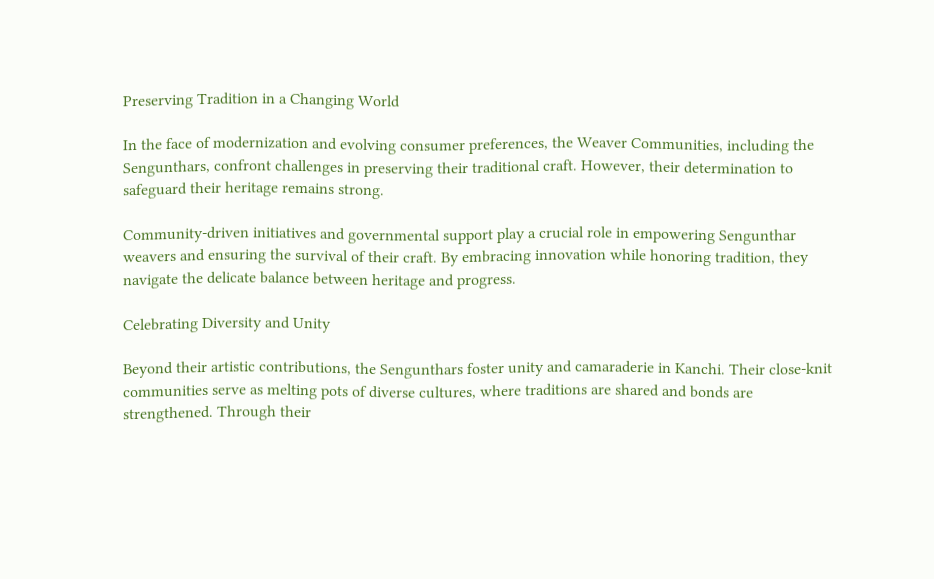Preserving Tradition in a Changing World

In the face of modernization and evolving consumer preferences, the Weaver Communities, including the Sengunthars, confront challenges in preserving their traditional craft. However, their determination to safeguard their heritage remains strong.

Community-driven initiatives and governmental support play a crucial role in empowering Sengunthar weavers and ensuring the survival of their craft. By embracing innovation while honoring tradition, they navigate the delicate balance between heritage and progress.

Celebrating Diversity and Unity

Beyond their artistic contributions, the Sengunthars foster unity and camaraderie in Kanchi. Their close-knit communities serve as melting pots of diverse cultures, where traditions are shared and bonds are strengthened. Through their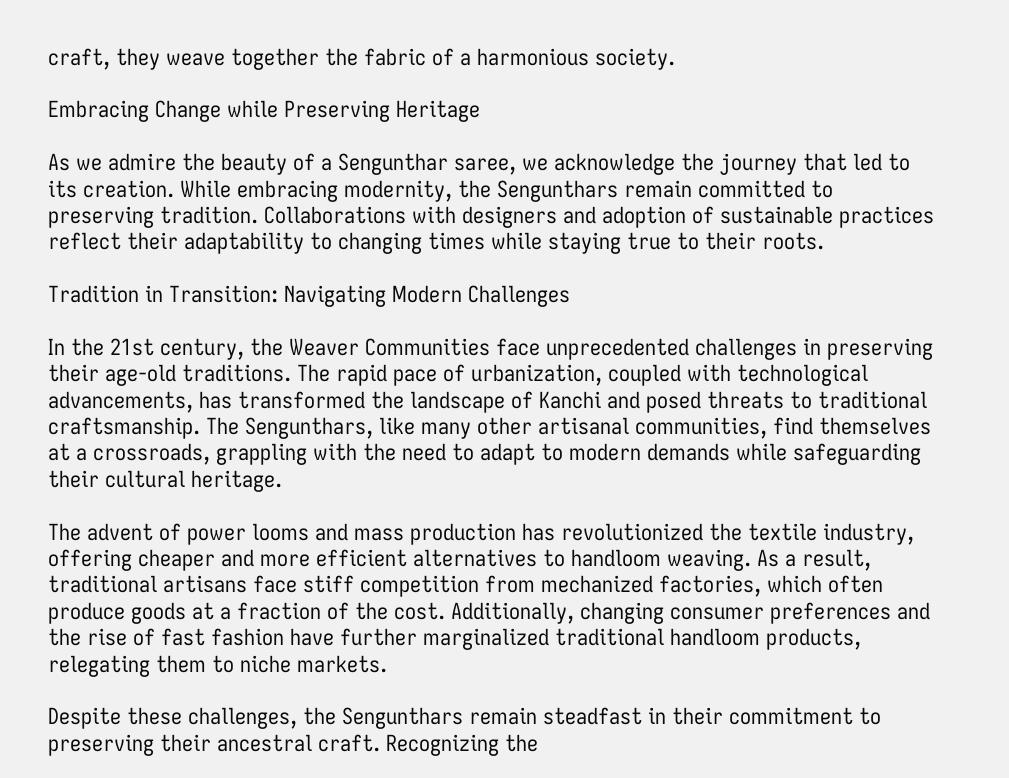craft, they weave together the fabric of a harmonious society.

Embracing Change while Preserving Heritage

As we admire the beauty of a Sengunthar saree, we acknowledge the journey that led to its creation. While embracing modernity, the Sengunthars remain committed to preserving tradition. Collaborations with designers and adoption of sustainable practices reflect their adaptability to changing times while staying true to their roots.

Tradition in Transition: Navigating Modern Challenges

In the 21st century, the Weaver Communities face unprecedented challenges in preserving their age-old traditions. The rapid pace of urbanization, coupled with technological advancements, has transformed the landscape of Kanchi and posed threats to traditional craftsmanship. The Sengunthars, like many other artisanal communities, find themselves at a crossroads, grappling with the need to adapt to modern demands while safeguarding their cultural heritage.

The advent of power looms and mass production has revolutionized the textile industry, offering cheaper and more efficient alternatives to handloom weaving. As a result, traditional artisans face stiff competition from mechanized factories, which often produce goods at a fraction of the cost. Additionally, changing consumer preferences and the rise of fast fashion have further marginalized traditional handloom products, relegating them to niche markets.

Despite these challenges, the Sengunthars remain steadfast in their commitment to preserving their ancestral craft. Recognizing the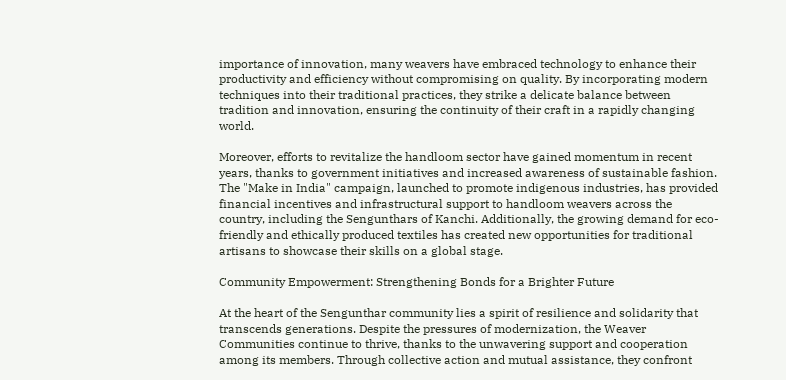importance of innovation, many weavers have embraced technology to enhance their productivity and efficiency without compromising on quality. By incorporating modern techniques into their traditional practices, they strike a delicate balance between tradition and innovation, ensuring the continuity of their craft in a rapidly changing world.

Moreover, efforts to revitalize the handloom sector have gained momentum in recent years, thanks to government initiatives and increased awareness of sustainable fashion. The "Make in India" campaign, launched to promote indigenous industries, has provided financial incentives and infrastructural support to handloom weavers across the country, including the Sengunthars of Kanchi. Additionally, the growing demand for eco-friendly and ethically produced textiles has created new opportunities for traditional artisans to showcase their skills on a global stage.

Community Empowerment: Strengthening Bonds for a Brighter Future

At the heart of the Sengunthar community lies a spirit of resilience and solidarity that transcends generations. Despite the pressures of modernization, the Weaver Communities continue to thrive, thanks to the unwavering support and cooperation among its members. Through collective action and mutual assistance, they confront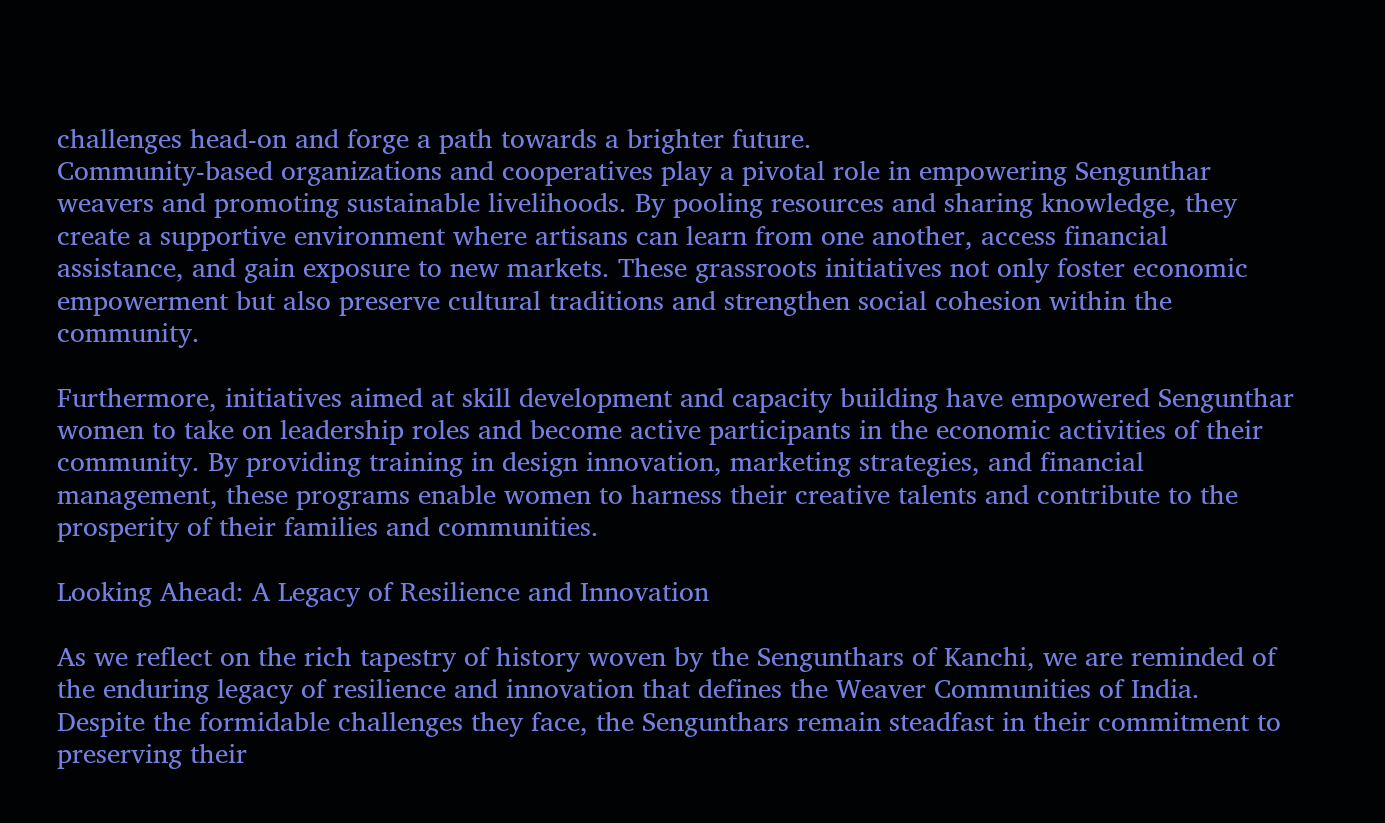challenges head-on and forge a path towards a brighter future.
Community-based organizations and cooperatives play a pivotal role in empowering Sengunthar weavers and promoting sustainable livelihoods. By pooling resources and sharing knowledge, they create a supportive environment where artisans can learn from one another, access financial assistance, and gain exposure to new markets. These grassroots initiatives not only foster economic empowerment but also preserve cultural traditions and strengthen social cohesion within the community.

Furthermore, initiatives aimed at skill development and capacity building have empowered Sengunthar women to take on leadership roles and become active participants in the economic activities of their community. By providing training in design innovation, marketing strategies, and financial management, these programs enable women to harness their creative talents and contribute to the prosperity of their families and communities.

Looking Ahead: A Legacy of Resilience and Innovation

As we reflect on the rich tapestry of history woven by the Sengunthars of Kanchi, we are reminded of the enduring legacy of resilience and innovation that defines the Weaver Communities of India. Despite the formidable challenges they face, the Sengunthars remain steadfast in their commitment to preserving their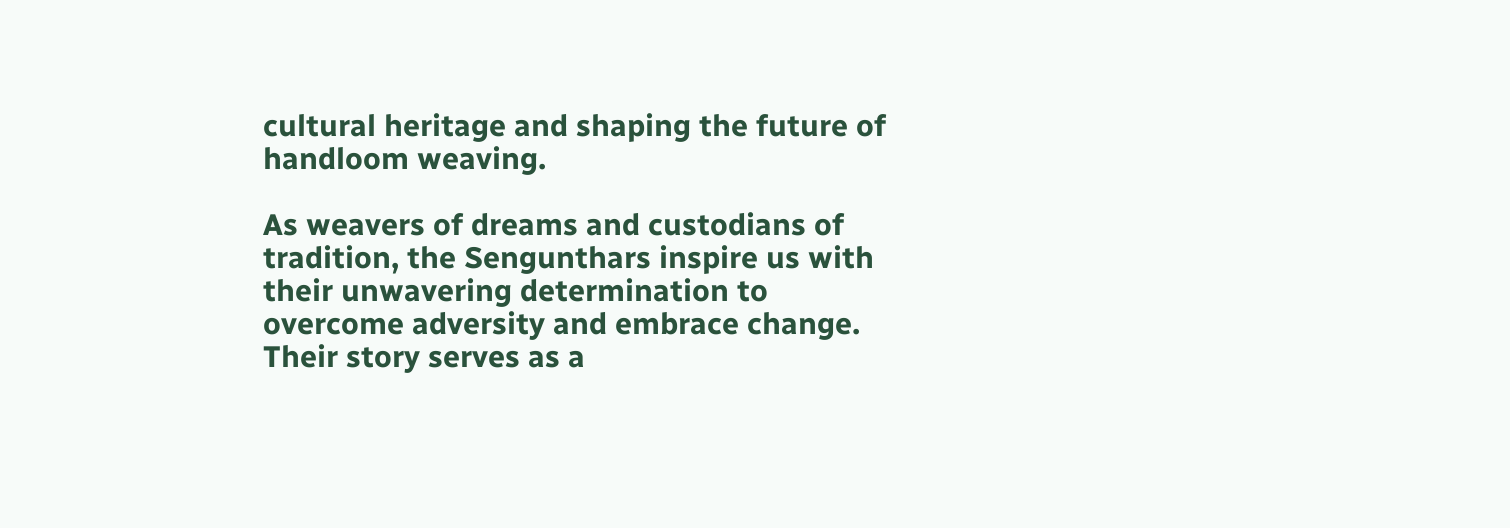cultural heritage and shaping the future of handloom weaving.

As weavers of dreams and custodians of tradition, the Sengunthars inspire us with their unwavering determination to overcome adversity and embrace change. Their story serves as a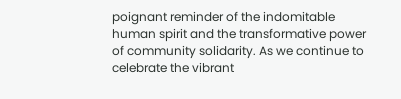poignant reminder of the indomitable human spirit and the transformative power of community solidarity. As we continue to celebrate the vibrant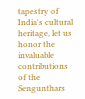tapestry of India's cultural heritage, let us honor the invaluable contributions of the Sengunthars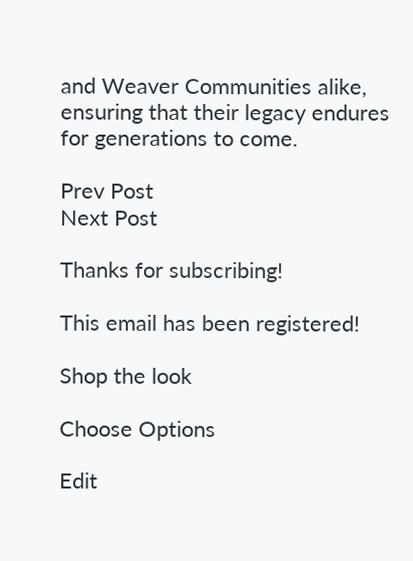and Weaver Communities alike, ensuring that their legacy endures for generations to come.

Prev Post
Next Post

Thanks for subscribing!

This email has been registered!

Shop the look

Choose Options

Edit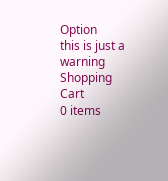Option
this is just a warning
Shopping Cart
0 items